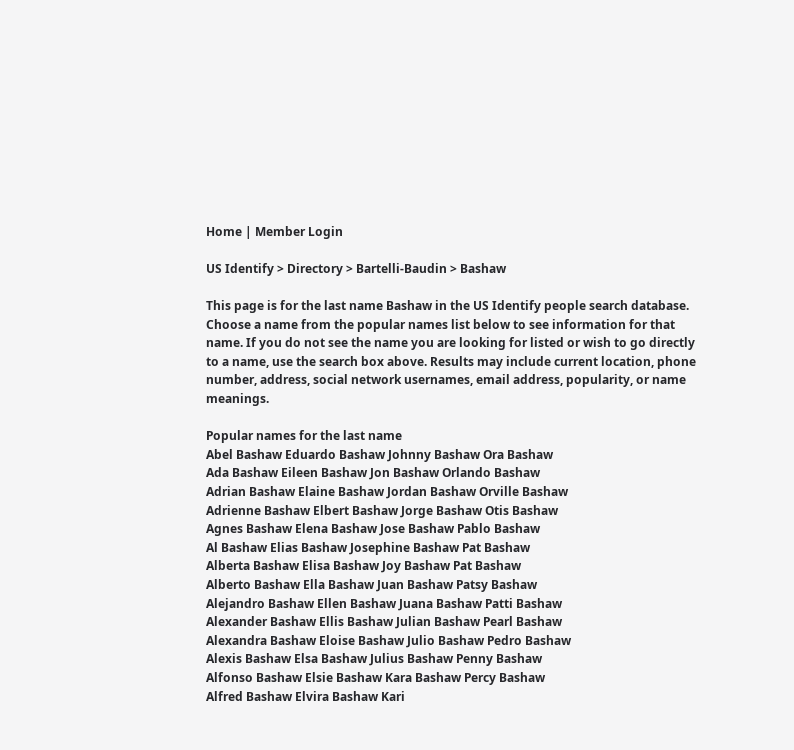Home | Member Login

US Identify > Directory > Bartelli-Baudin > Bashaw

This page is for the last name Bashaw in the US Identify people search database. Choose a name from the popular names list below to see information for that name. If you do not see the name you are looking for listed or wish to go directly to a name, use the search box above. Results may include current location, phone number, address, social network usernames, email address, popularity, or name meanings.

Popular names for the last name
Abel Bashaw Eduardo Bashaw Johnny Bashaw Ora Bashaw
Ada Bashaw Eileen Bashaw Jon Bashaw Orlando Bashaw
Adrian Bashaw Elaine Bashaw Jordan Bashaw Orville Bashaw
Adrienne Bashaw Elbert Bashaw Jorge Bashaw Otis Bashaw
Agnes Bashaw Elena Bashaw Jose Bashaw Pablo Bashaw
Al Bashaw Elias Bashaw Josephine Bashaw Pat Bashaw
Alberta Bashaw Elisa Bashaw Joy Bashaw Pat Bashaw
Alberto Bashaw Ella Bashaw Juan Bashaw Patsy Bashaw
Alejandro Bashaw Ellen Bashaw Juana Bashaw Patti Bashaw
Alexander Bashaw Ellis Bashaw Julian Bashaw Pearl Bashaw
Alexandra Bashaw Eloise Bashaw Julio Bashaw Pedro Bashaw
Alexis Bashaw Elsa Bashaw Julius Bashaw Penny Bashaw
Alfonso Bashaw Elsie Bashaw Kara Bashaw Percy Bashaw
Alfred Bashaw Elvira Bashaw Kari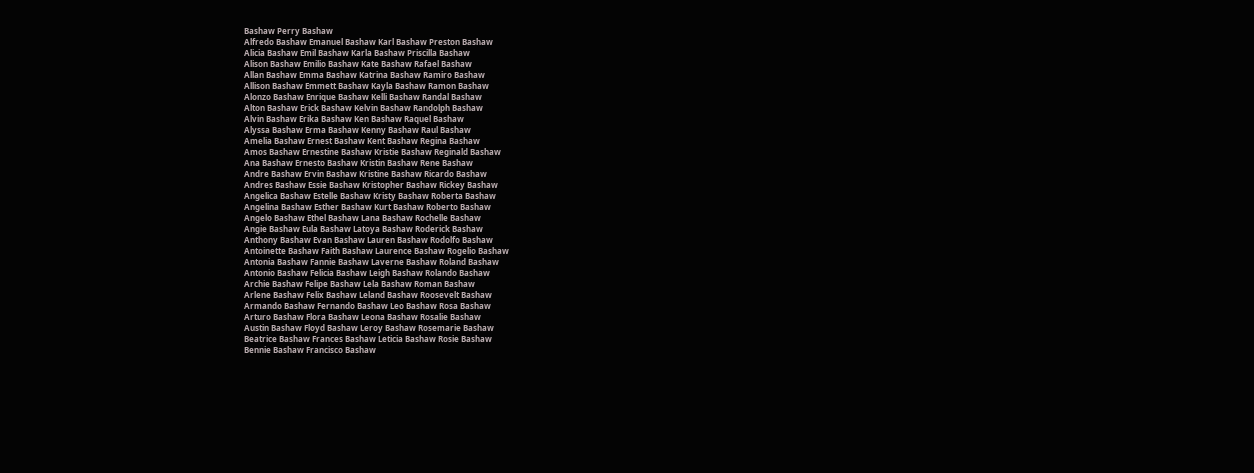Bashaw Perry Bashaw
Alfredo Bashaw Emanuel Bashaw Karl Bashaw Preston Bashaw
Alicia Bashaw Emil Bashaw Karla Bashaw Priscilla Bashaw
Alison Bashaw Emilio Bashaw Kate Bashaw Rafael Bashaw
Allan Bashaw Emma Bashaw Katrina Bashaw Ramiro Bashaw
Allison Bashaw Emmett Bashaw Kayla Bashaw Ramon Bashaw
Alonzo Bashaw Enrique Bashaw Kelli Bashaw Randal Bashaw
Alton Bashaw Erick Bashaw Kelvin Bashaw Randolph Bashaw
Alvin Bashaw Erika Bashaw Ken Bashaw Raquel Bashaw
Alyssa Bashaw Erma Bashaw Kenny Bashaw Raul Bashaw
Amelia Bashaw Ernest Bashaw Kent Bashaw Regina Bashaw
Amos Bashaw Ernestine Bashaw Kristie Bashaw Reginald Bashaw
Ana Bashaw Ernesto Bashaw Kristin Bashaw Rene Bashaw
Andre Bashaw Ervin Bashaw Kristine Bashaw Ricardo Bashaw
Andres Bashaw Essie Bashaw Kristopher Bashaw Rickey Bashaw
Angelica Bashaw Estelle Bashaw Kristy Bashaw Roberta Bashaw
Angelina Bashaw Esther Bashaw Kurt Bashaw Roberto Bashaw
Angelo Bashaw Ethel Bashaw Lana Bashaw Rochelle Bashaw
Angie Bashaw Eula Bashaw Latoya Bashaw Roderick Bashaw
Anthony Bashaw Evan Bashaw Lauren Bashaw Rodolfo Bashaw
Antoinette Bashaw Faith Bashaw Laurence Bashaw Rogelio Bashaw
Antonia Bashaw Fannie Bashaw Laverne Bashaw Roland Bashaw
Antonio Bashaw Felicia Bashaw Leigh Bashaw Rolando Bashaw
Archie Bashaw Felipe Bashaw Lela Bashaw Roman Bashaw
Arlene Bashaw Felix Bashaw Leland Bashaw Roosevelt Bashaw
Armando Bashaw Fernando Bashaw Leo Bashaw Rosa Bashaw
Arturo Bashaw Flora Bashaw Leona Bashaw Rosalie Bashaw
Austin Bashaw Floyd Bashaw Leroy Bashaw Rosemarie Bashaw
Beatrice Bashaw Frances Bashaw Leticia Bashaw Rosie Bashaw
Bennie Bashaw Francisco Bashaw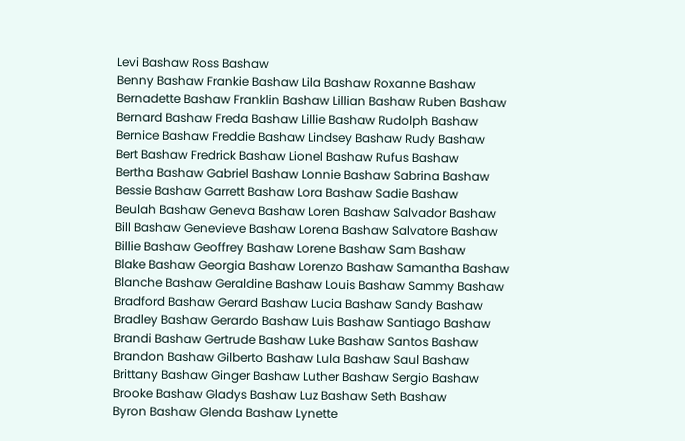Levi Bashaw Ross Bashaw
Benny Bashaw Frankie Bashaw Lila Bashaw Roxanne Bashaw
Bernadette Bashaw Franklin Bashaw Lillian Bashaw Ruben Bashaw
Bernard Bashaw Freda Bashaw Lillie Bashaw Rudolph Bashaw
Bernice Bashaw Freddie Bashaw Lindsey Bashaw Rudy Bashaw
Bert Bashaw Fredrick Bashaw Lionel Bashaw Rufus Bashaw
Bertha Bashaw Gabriel Bashaw Lonnie Bashaw Sabrina Bashaw
Bessie Bashaw Garrett Bashaw Lora Bashaw Sadie Bashaw
Beulah Bashaw Geneva Bashaw Loren Bashaw Salvador Bashaw
Bill Bashaw Genevieve Bashaw Lorena Bashaw Salvatore Bashaw
Billie Bashaw Geoffrey Bashaw Lorene Bashaw Sam Bashaw
Blake Bashaw Georgia Bashaw Lorenzo Bashaw Samantha Bashaw
Blanche Bashaw Geraldine Bashaw Louis Bashaw Sammy Bashaw
Bradford Bashaw Gerard Bashaw Lucia Bashaw Sandy Bashaw
Bradley Bashaw Gerardo Bashaw Luis Bashaw Santiago Bashaw
Brandi Bashaw Gertrude Bashaw Luke Bashaw Santos Bashaw
Brandon Bashaw Gilberto Bashaw Lula Bashaw Saul Bashaw
Brittany Bashaw Ginger Bashaw Luther Bashaw Sergio Bashaw
Brooke Bashaw Gladys Bashaw Luz Bashaw Seth Bashaw
Byron Bashaw Glenda Bashaw Lynette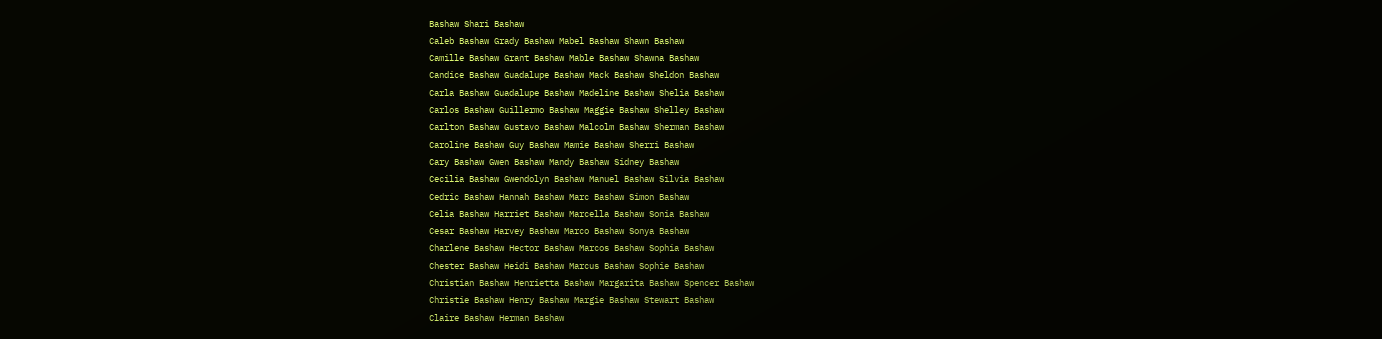Bashaw Shari Bashaw
Caleb Bashaw Grady Bashaw Mabel Bashaw Shawn Bashaw
Camille Bashaw Grant Bashaw Mable Bashaw Shawna Bashaw
Candice Bashaw Guadalupe Bashaw Mack Bashaw Sheldon Bashaw
Carla Bashaw Guadalupe Bashaw Madeline Bashaw Shelia Bashaw
Carlos Bashaw Guillermo Bashaw Maggie Bashaw Shelley Bashaw
Carlton Bashaw Gustavo Bashaw Malcolm Bashaw Sherman Bashaw
Caroline Bashaw Guy Bashaw Mamie Bashaw Sherri Bashaw
Cary Bashaw Gwen Bashaw Mandy Bashaw Sidney Bashaw
Cecilia Bashaw Gwendolyn Bashaw Manuel Bashaw Silvia Bashaw
Cedric Bashaw Hannah Bashaw Marc Bashaw Simon Bashaw
Celia Bashaw Harriet Bashaw Marcella Bashaw Sonia Bashaw
Cesar Bashaw Harvey Bashaw Marco Bashaw Sonya Bashaw
Charlene Bashaw Hector Bashaw Marcos Bashaw Sophia Bashaw
Chester Bashaw Heidi Bashaw Marcus Bashaw Sophie Bashaw
Christian Bashaw Henrietta Bashaw Margarita Bashaw Spencer Bashaw
Christie Bashaw Henry Bashaw Margie Bashaw Stewart Bashaw
Claire Bashaw Herman Bashaw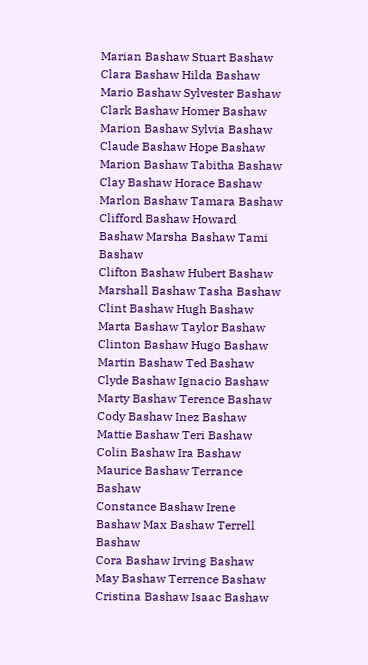Marian Bashaw Stuart Bashaw
Clara Bashaw Hilda Bashaw Mario Bashaw Sylvester Bashaw
Clark Bashaw Homer Bashaw Marion Bashaw Sylvia Bashaw
Claude Bashaw Hope Bashaw Marion Bashaw Tabitha Bashaw
Clay Bashaw Horace Bashaw Marlon Bashaw Tamara Bashaw
Clifford Bashaw Howard Bashaw Marsha Bashaw Tami Bashaw
Clifton Bashaw Hubert Bashaw Marshall Bashaw Tasha Bashaw
Clint Bashaw Hugh Bashaw Marta Bashaw Taylor Bashaw
Clinton Bashaw Hugo Bashaw Martin Bashaw Ted Bashaw
Clyde Bashaw Ignacio Bashaw Marty Bashaw Terence Bashaw
Cody Bashaw Inez Bashaw Mattie Bashaw Teri Bashaw
Colin Bashaw Ira Bashaw Maurice Bashaw Terrance Bashaw
Constance Bashaw Irene Bashaw Max Bashaw Terrell Bashaw
Cora Bashaw Irving Bashaw May Bashaw Terrence Bashaw
Cristina Bashaw Isaac Bashaw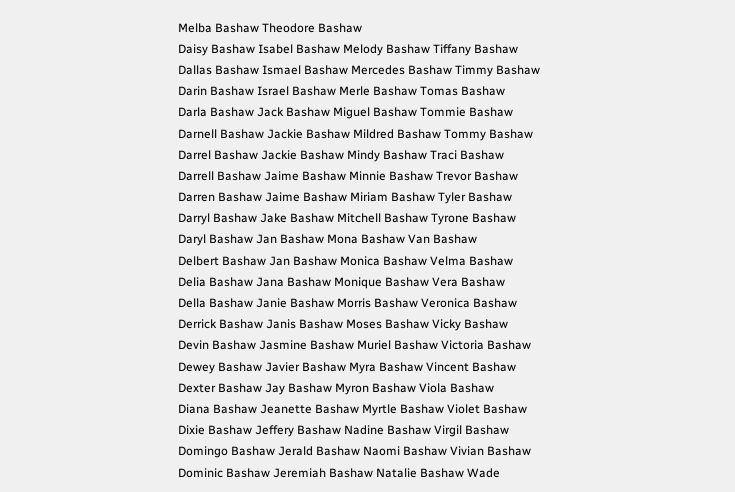Melba Bashaw Theodore Bashaw
Daisy Bashaw Isabel Bashaw Melody Bashaw Tiffany Bashaw
Dallas Bashaw Ismael Bashaw Mercedes Bashaw Timmy Bashaw
Darin Bashaw Israel Bashaw Merle Bashaw Tomas Bashaw
Darla Bashaw Jack Bashaw Miguel Bashaw Tommie Bashaw
Darnell Bashaw Jackie Bashaw Mildred Bashaw Tommy Bashaw
Darrel Bashaw Jackie Bashaw Mindy Bashaw Traci Bashaw
Darrell Bashaw Jaime Bashaw Minnie Bashaw Trevor Bashaw
Darren Bashaw Jaime Bashaw Miriam Bashaw Tyler Bashaw
Darryl Bashaw Jake Bashaw Mitchell Bashaw Tyrone Bashaw
Daryl Bashaw Jan Bashaw Mona Bashaw Van Bashaw
Delbert Bashaw Jan Bashaw Monica Bashaw Velma Bashaw
Delia Bashaw Jana Bashaw Monique Bashaw Vera Bashaw
Della Bashaw Janie Bashaw Morris Bashaw Veronica Bashaw
Derrick Bashaw Janis Bashaw Moses Bashaw Vicky Bashaw
Devin Bashaw Jasmine Bashaw Muriel Bashaw Victoria Bashaw
Dewey Bashaw Javier Bashaw Myra Bashaw Vincent Bashaw
Dexter Bashaw Jay Bashaw Myron Bashaw Viola Bashaw
Diana Bashaw Jeanette Bashaw Myrtle Bashaw Violet Bashaw
Dixie Bashaw Jeffery Bashaw Nadine Bashaw Virgil Bashaw
Domingo Bashaw Jerald Bashaw Naomi Bashaw Vivian Bashaw
Dominic Bashaw Jeremiah Bashaw Natalie Bashaw Wade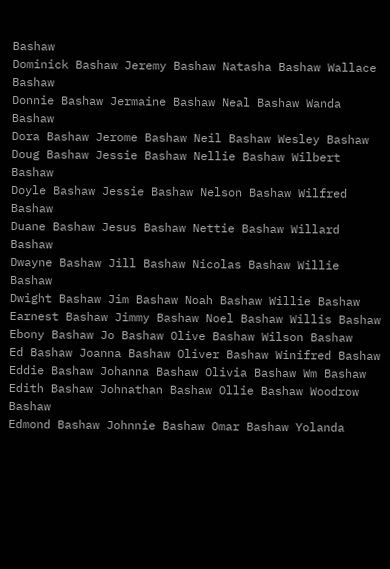Bashaw
Dominick Bashaw Jeremy Bashaw Natasha Bashaw Wallace Bashaw
Donnie Bashaw Jermaine Bashaw Neal Bashaw Wanda Bashaw
Dora Bashaw Jerome Bashaw Neil Bashaw Wesley Bashaw
Doug Bashaw Jessie Bashaw Nellie Bashaw Wilbert Bashaw
Doyle Bashaw Jessie Bashaw Nelson Bashaw Wilfred Bashaw
Duane Bashaw Jesus Bashaw Nettie Bashaw Willard Bashaw
Dwayne Bashaw Jill Bashaw Nicolas Bashaw Willie Bashaw
Dwight Bashaw Jim Bashaw Noah Bashaw Willie Bashaw
Earnest Bashaw Jimmy Bashaw Noel Bashaw Willis Bashaw
Ebony Bashaw Jo Bashaw Olive Bashaw Wilson Bashaw
Ed Bashaw Joanna Bashaw Oliver Bashaw Winifred Bashaw
Eddie Bashaw Johanna Bashaw Olivia Bashaw Wm Bashaw
Edith Bashaw Johnathan Bashaw Ollie Bashaw Woodrow Bashaw
Edmond Bashaw Johnnie Bashaw Omar Bashaw Yolanda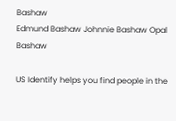Bashaw
Edmund Bashaw Johnnie Bashaw Opal Bashaw

US Identify helps you find people in the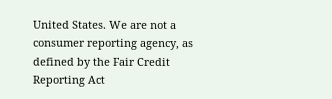United States. We are not a consumer reporting agency, as defined by the Fair Credit Reporting Act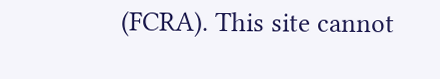(FCRA). This site cannot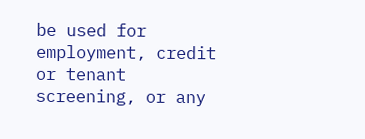be used for employment, credit or tenant screening, or any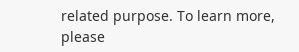related purpose. To learn more, please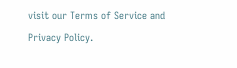visit our Terms of Service and Privacy Policy.